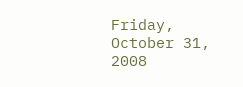Friday, October 31, 2008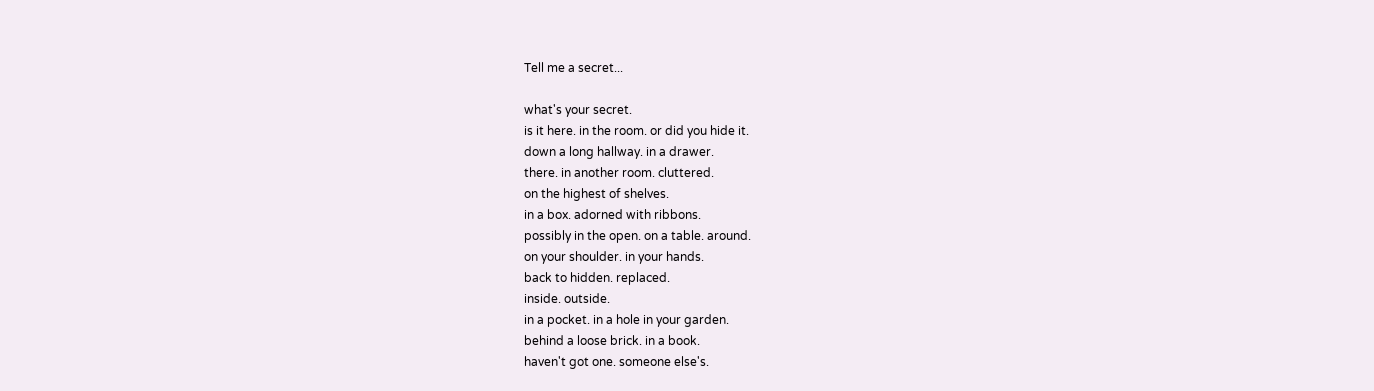Tell me a secret...

what's your secret.
is it here. in the room. or did you hide it.
down a long hallway. in a drawer.
there. in another room. cluttered.
on the highest of shelves.
in a box. adorned with ribbons.
possibly in the open. on a table. around.
on your shoulder. in your hands.
back to hidden. replaced.
inside. outside.
in a pocket. in a hole in your garden.
behind a loose brick. in a book.
haven't got one. someone else's.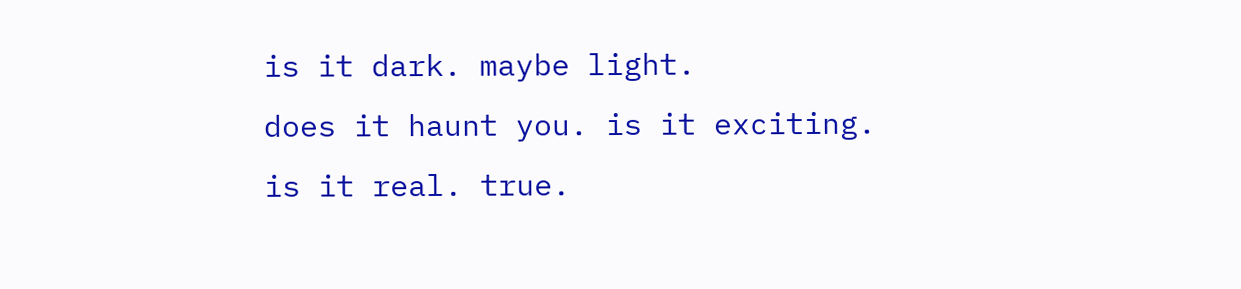is it dark. maybe light.
does it haunt you. is it exciting.
is it real. true.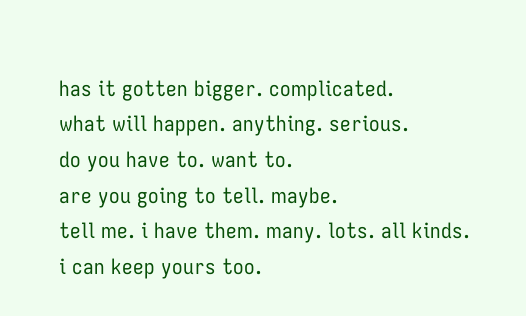has it gotten bigger. complicated.
what will happen. anything. serious.
do you have to. want to.
are you going to tell. maybe.
tell me. i have them. many. lots. all kinds.
i can keep yours too.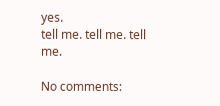yes.
tell me. tell me. tell me.

No comments: